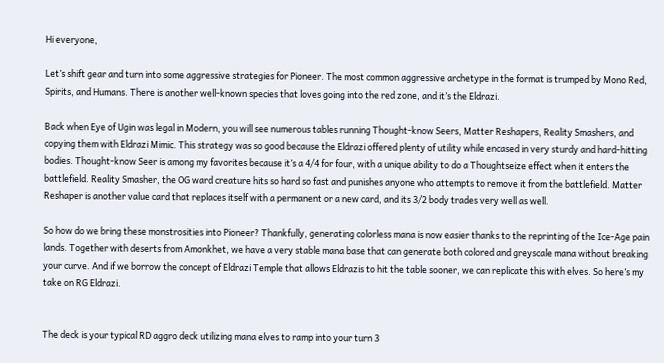Hi everyone,

Let’s shift gear and turn into some aggressive strategies for Pioneer. The most common aggressive archetype in the format is trumped by Mono Red, Spirits, and Humans. There is another well-known species that loves going into the red zone, and it’s the Eldrazi.

Back when Eye of Ugin was legal in Modern, you will see numerous tables running Thought-know Seers, Matter Reshapers, Reality Smashers, and copying them with Eldrazi Mimic. This strategy was so good because the Eldrazi offered plenty of utility while encased in very sturdy and hard-hitting bodies. Thought-know Seer is among my favorites because it’s a 4/4 for four, with a unique ability to do a Thoughtseize effect when it enters the battlefield. Reality Smasher, the OG ward creature hits so hard so fast and punishes anyone who attempts to remove it from the battlefield. Matter Reshaper is another value card that replaces itself with a permanent or a new card, and its 3/2 body trades very well as well.

So how do we bring these monstrosities into Pioneer? Thankfully, generating colorless mana is now easier thanks to the reprinting of the Ice-Age pain lands. Together with deserts from Amonkhet, we have a very stable mana base that can generate both colored and greyscale mana without breaking your curve. And if we borrow the concept of Eldrazi Temple that allows Eldrazis to hit the table sooner, we can replicate this with elves. So here’s my take on RG Eldrazi.


The deck is your typical RD aggro deck utilizing mana elves to ramp into your turn 3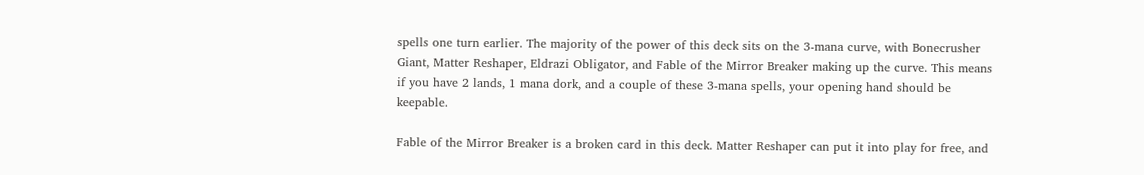spells one turn earlier. The majority of the power of this deck sits on the 3-mana curve, with Bonecrusher Giant, Matter Reshaper, Eldrazi Obligator, and Fable of the Mirror Breaker making up the curve. This means if you have 2 lands, 1 mana dork, and a couple of these 3-mana spells, your opening hand should be keepable.

Fable of the Mirror Breaker is a broken card in this deck. Matter Reshaper can put it into play for free, and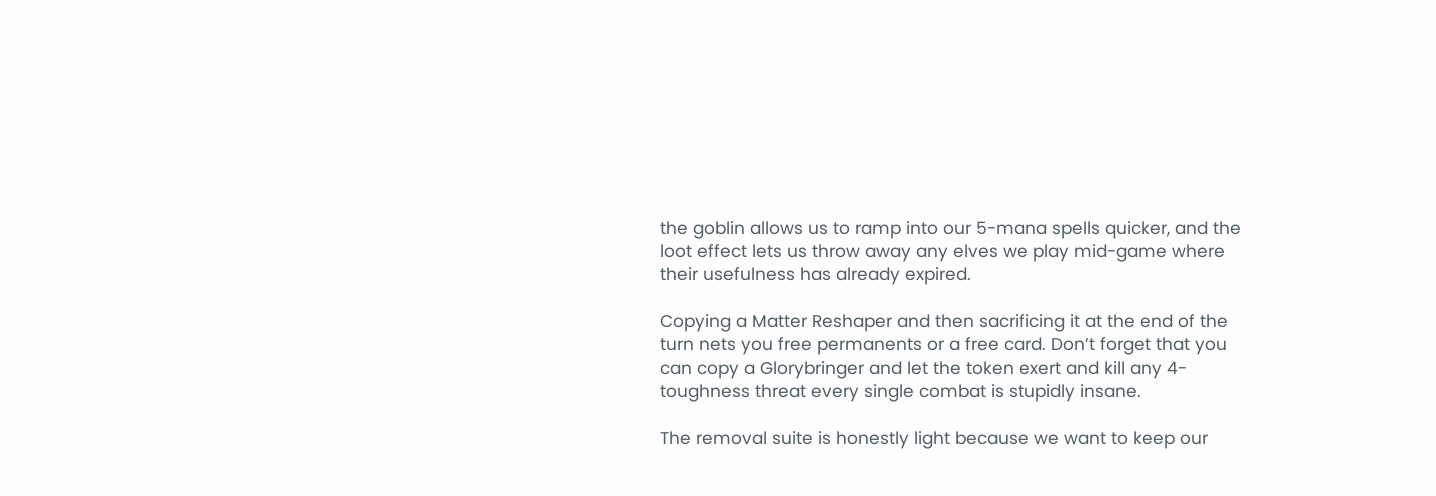the goblin allows us to ramp into our 5-mana spells quicker, and the loot effect lets us throw away any elves we play mid-game where their usefulness has already expired.

Copying a Matter Reshaper and then sacrificing it at the end of the turn nets you free permanents or a free card. Don’t forget that you can copy a Glorybringer and let the token exert and kill any 4-toughness threat every single combat is stupidly insane.

The removal suite is honestly light because we want to keep our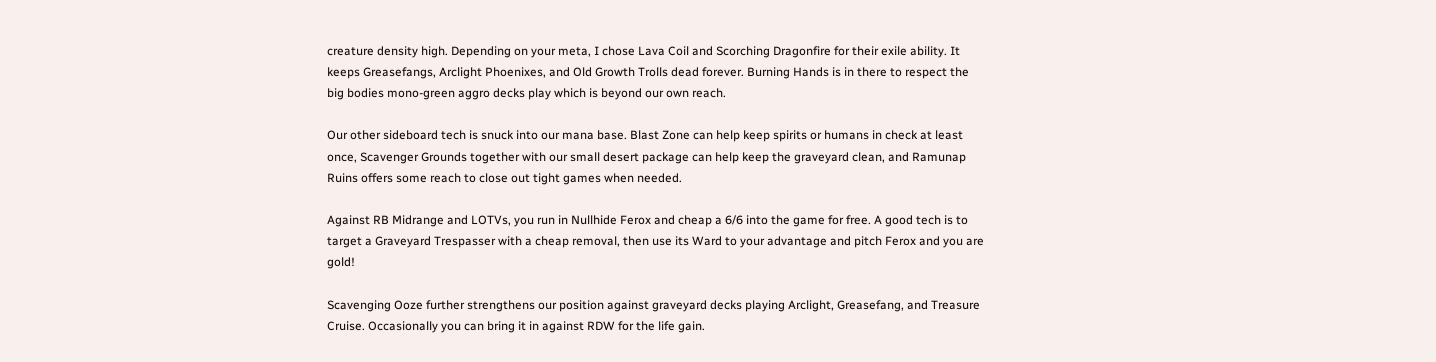creature density high. Depending on your meta, I chose Lava Coil and Scorching Dragonfire for their exile ability. It keeps Greasefangs, Arclight Phoenixes, and Old Growth Trolls dead forever. Burning Hands is in there to respect the big bodies mono-green aggro decks play which is beyond our own reach.

Our other sideboard tech is snuck into our mana base. Blast Zone can help keep spirits or humans in check at least once, Scavenger Grounds together with our small desert package can help keep the graveyard clean, and Ramunap Ruins offers some reach to close out tight games when needed.

Against RB Midrange and LOTVs, you run in Nullhide Ferox and cheap a 6/6 into the game for free. A good tech is to target a Graveyard Trespasser with a cheap removal, then use its Ward to your advantage and pitch Ferox and you are gold!

Scavenging Ooze further strengthens our position against graveyard decks playing Arclight, Greasefang, and Treasure Cruise. Occasionally you can bring it in against RDW for the life gain.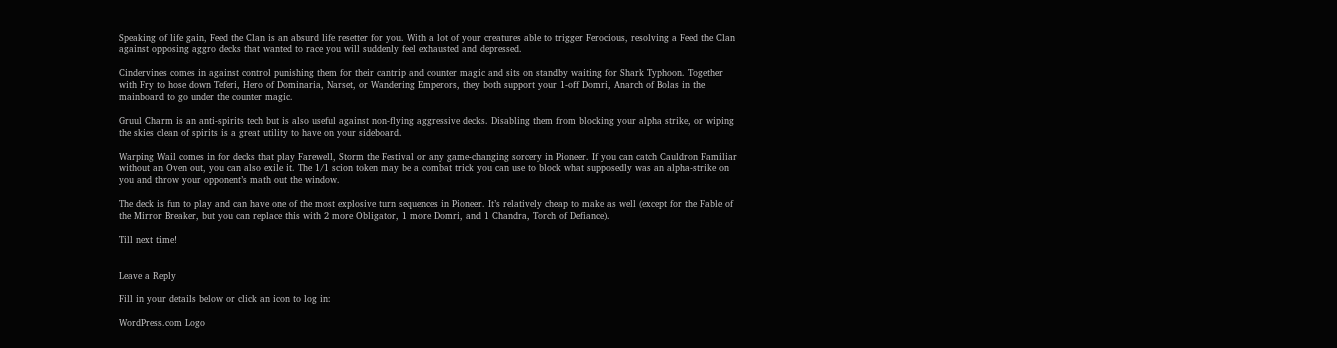Speaking of life gain, Feed the Clan is an absurd life resetter for you. With a lot of your creatures able to trigger Ferocious, resolving a Feed the Clan against opposing aggro decks that wanted to race you will suddenly feel exhausted and depressed.

Cindervines comes in against control punishing them for their cantrip and counter magic and sits on standby waiting for Shark Typhoon. Together with Fry to hose down Teferi, Hero of Dominaria, Narset, or Wandering Emperors, they both support your 1-off Domri, Anarch of Bolas in the mainboard to go under the counter magic.

Gruul Charm is an anti-spirits tech but is also useful against non-flying aggressive decks. Disabling them from blocking your alpha strike, or wiping the skies clean of spirits is a great utility to have on your sideboard.

Warping Wail comes in for decks that play Farewell, Storm the Festival or any game-changing sorcery in Pioneer. If you can catch Cauldron Familiar without an Oven out, you can also exile it. The 1/1 scion token may be a combat trick you can use to block what supposedly was an alpha-strike on you and throw your opponent’s math out the window.

The deck is fun to play and can have one of the most explosive turn sequences in Pioneer. It’s relatively cheap to make as well (except for the Fable of the Mirror Breaker, but you can replace this with 2 more Obligator, 1 more Domri, and 1 Chandra, Torch of Defiance).

Till next time!


Leave a Reply

Fill in your details below or click an icon to log in:

WordPress.com Logo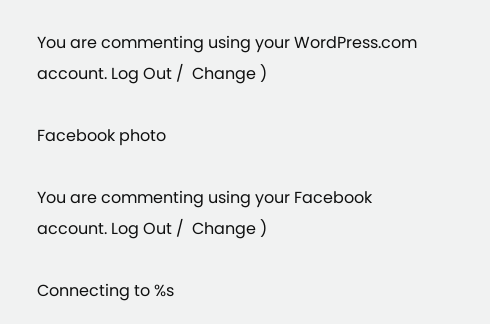You are commenting using your WordPress.com account. Log Out /  Change )

Facebook photo

You are commenting using your Facebook account. Log Out /  Change )

Connecting to %s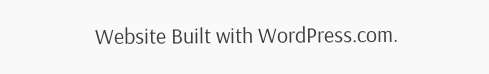Website Built with WordPress.com.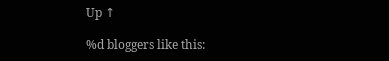Up ↑

%d bloggers like this: